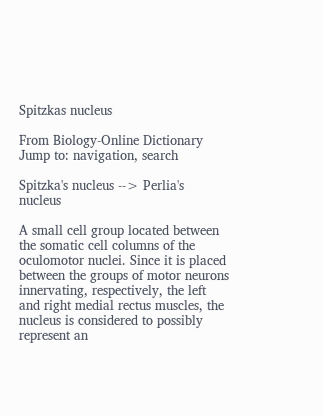Spitzkas nucleus

From Biology-Online Dictionary
Jump to: navigation, search

Spitzka's nucleus --> Perlia's nucleus

A small cell group located between the somatic cell columns of the oculomotor nuclei. Since it is placed between the groups of motor neurons innervating, respectively, the left and right medial rectus muscles, the nucleus is considered to possibly represent an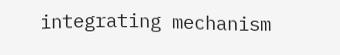integrating mechanism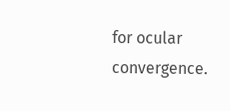for ocular convergence.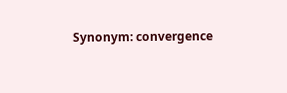Synonym: convergence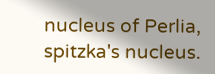nucleus of Perlia, spitzka's nucleus.